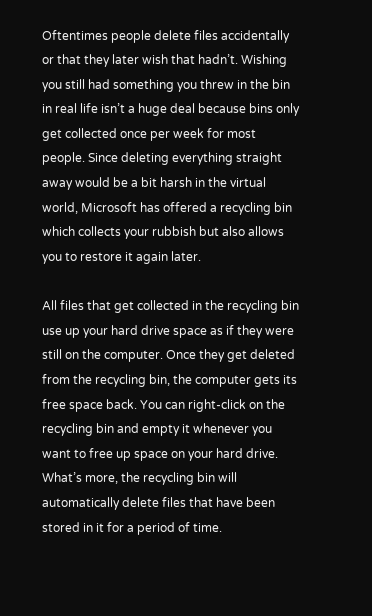Oftentimes people delete files accidentally or that they later wish that hadn’t. Wishing you still had something you threw in the bin in real life isn’t a huge deal because bins only get collected once per week for most people. Since deleting everything straight away would be a bit harsh in the virtual world, Microsoft has offered a recycling bin which collects your rubbish but also allows you to restore it again later.

All files that get collected in the recycling bin use up your hard drive space as if they were still on the computer. Once they get deleted from the recycling bin, the computer gets its free space back. You can right-click on the recycling bin and empty it whenever you want to free up space on your hard drive. What’s more, the recycling bin will automatically delete files that have been stored in it for a period of time.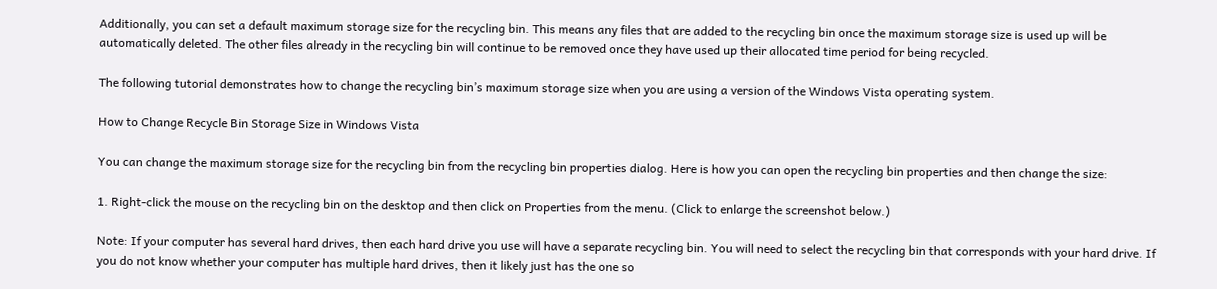Additionally, you can set a default maximum storage size for the recycling bin. This means any files that are added to the recycling bin once the maximum storage size is used up will be automatically deleted. The other files already in the recycling bin will continue to be removed once they have used up their allocated time period for being recycled.

The following tutorial demonstrates how to change the recycling bin’s maximum storage size when you are using a version of the Windows Vista operating system.

How to Change Recycle Bin Storage Size in Windows Vista

You can change the maximum storage size for the recycling bin from the recycling bin properties dialog. Here is how you can open the recycling bin properties and then change the size:

1. Right-click the mouse on the recycling bin on the desktop and then click on Properties from the menu. (Click to enlarge the screenshot below.)

Note: If your computer has several hard drives, then each hard drive you use will have a separate recycling bin. You will need to select the recycling bin that corresponds with your hard drive. If you do not know whether your computer has multiple hard drives, then it likely just has the one so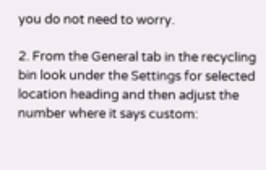you do not need to worry.

2. From the General tab in the recycling bin look under the Settings for selected location heading and then adjust the number where it says custom: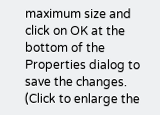maximum size and click on OK at the bottom of the Properties dialog to save the changes. (Click to enlarge the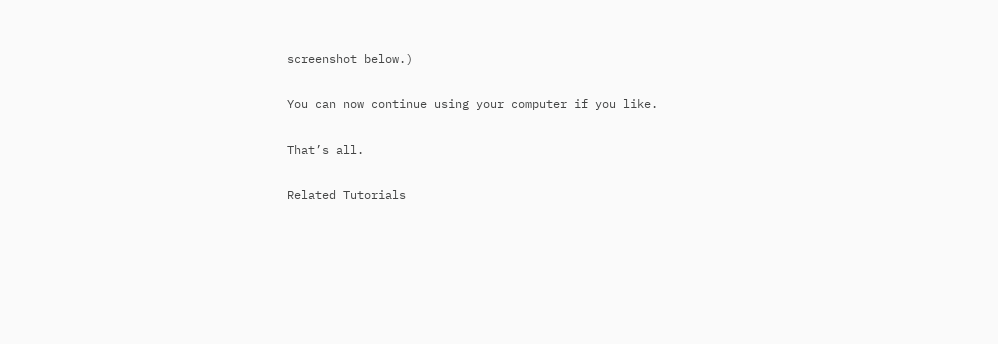screenshot below.)

You can now continue using your computer if you like.

That’s all.

Related Tutorials